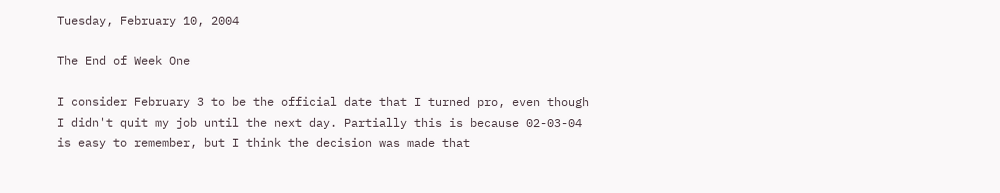Tuesday, February 10, 2004

The End of Week One

I consider February 3 to be the official date that I turned pro, even though I didn't quit my job until the next day. Partially this is because 02-03-04 is easy to remember, but I think the decision was made that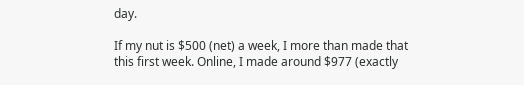day.

If my nut is $500 (net) a week, I more than made that this first week. Online, I made around $977 (exactly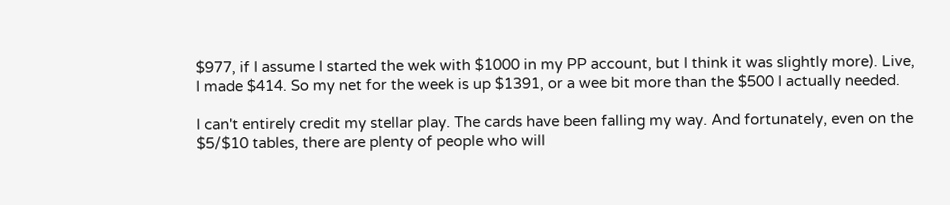$977, if I assume I started the wek with $1000 in my PP account, but I think it was slightly more). Live, I made $414. So my net for the week is up $1391, or a wee bit more than the $500 I actually needed.

I can't entirely credit my stellar play. The cards have been falling my way. And fortunately, even on the $5/$10 tables, there are plenty of people who will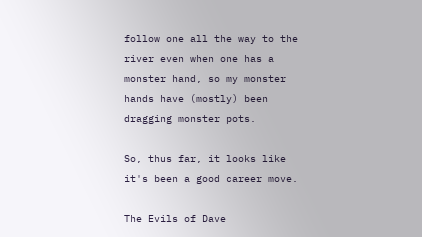follow one all the way to the river even when one has a monster hand, so my monster hands have (mostly) been dragging monster pots.

So, thus far, it looks like it's been a good career move.

The Evils of Dave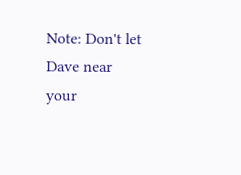Note: Don't let Dave near your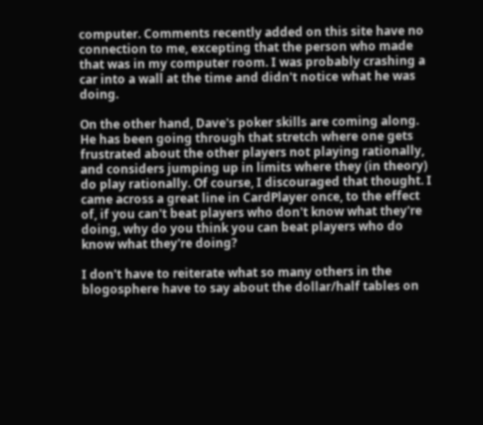computer. Comments recently added on this site have no connection to me, excepting that the person who made that was in my computer room. I was probably crashing a car into a wall at the time and didn't notice what he was doing.

On the other hand, Dave's poker skills are coming along. He has been going through that stretch where one gets frustrated about the other players not playing rationally, and considers jumping up in limits where they (in theory) do play rationally. Of course, I discouraged that thought. I came across a great line in CardPlayer once, to the effect of, if you can't beat players who don't know what they're doing, why do you think you can beat players who do know what they're doing?

I don't have to reiterate what so many others in the blogosphere have to say about the dollar/half tables on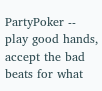PartyPoker -- play good hands, accept the bad beats for what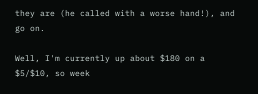they are (he called with a worse hand!), and go on.

Well, I'm currently up about $180 on a $5/$10, so week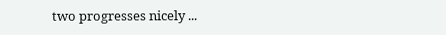two progresses nicely ...